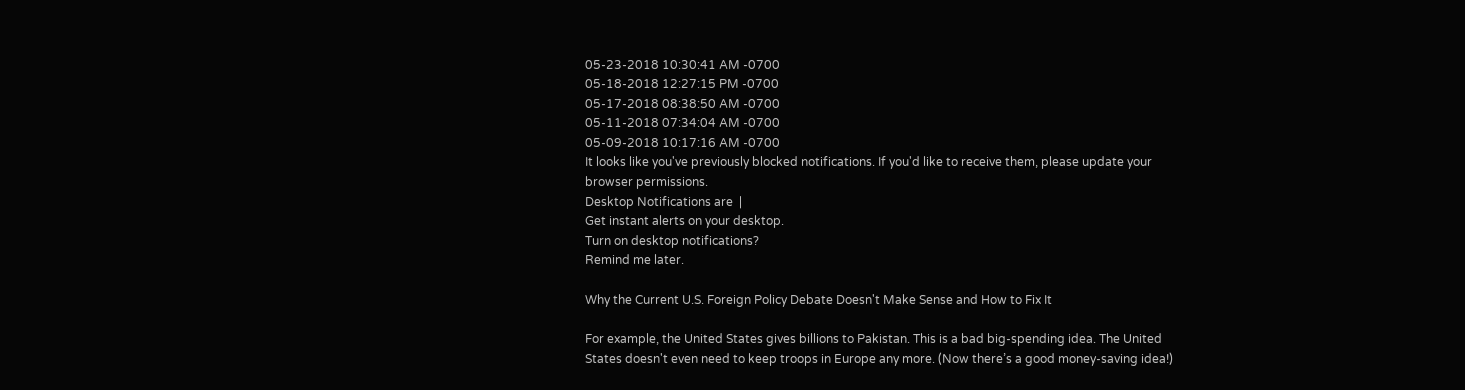05-23-2018 10:30:41 AM -0700
05-18-2018 12:27:15 PM -0700
05-17-2018 08:38:50 AM -0700
05-11-2018 07:34:04 AM -0700
05-09-2018 10:17:16 AM -0700
It looks like you've previously blocked notifications. If you'd like to receive them, please update your browser permissions.
Desktop Notifications are  |
Get instant alerts on your desktop.
Turn on desktop notifications?
Remind me later.

Why the Current U.S. Foreign Policy Debate Doesn't Make Sense and How to Fix It

For example, the United States gives billions to Pakistan. This is a bad big-spending idea. The United States doesn't even need to keep troops in Europe any more. (Now there’s a good money-saving idea!)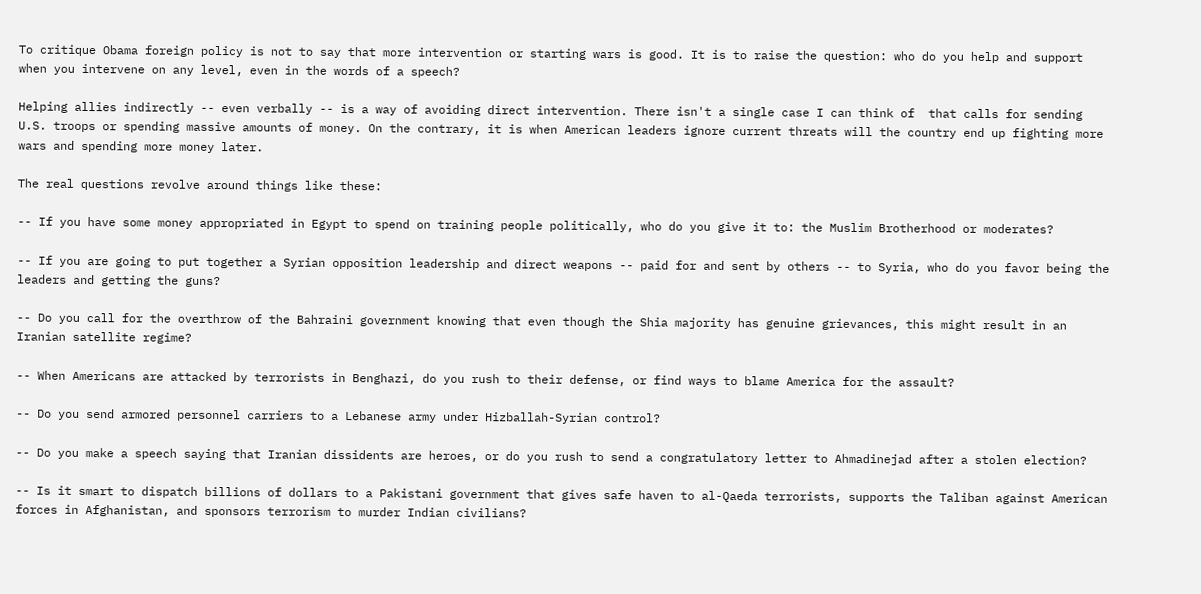To critique Obama foreign policy is not to say that more intervention or starting wars is good. It is to raise the question: who do you help and support when you intervene on any level, even in the words of a speech?

Helping allies indirectly -- even verbally -- is a way of avoiding direct intervention. There isn't a single case I can think of  that calls for sending U.S. troops or spending massive amounts of money. On the contrary, it is when American leaders ignore current threats will the country end up fighting more wars and spending more money later.

The real questions revolve around things like these:

-- If you have some money appropriated in Egypt to spend on training people politically, who do you give it to: the Muslim Brotherhood or moderates?

-- If you are going to put together a Syrian opposition leadership and direct weapons -- paid for and sent by others -- to Syria, who do you favor being the leaders and getting the guns?

-- Do you call for the overthrow of the Bahraini government knowing that even though the Shia majority has genuine grievances, this might result in an Iranian satellite regime?

-- When Americans are attacked by terrorists in Benghazi, do you rush to their defense, or find ways to blame America for the assault?

-- Do you send armored personnel carriers to a Lebanese army under Hizballah-Syrian control?

-- Do you make a speech saying that Iranian dissidents are heroes, or do you rush to send a congratulatory letter to Ahmadinejad after a stolen election?

-- Is it smart to dispatch billions of dollars to a Pakistani government that gives safe haven to al-Qaeda terrorists, supports the Taliban against American forces in Afghanistan, and sponsors terrorism to murder Indian civilians?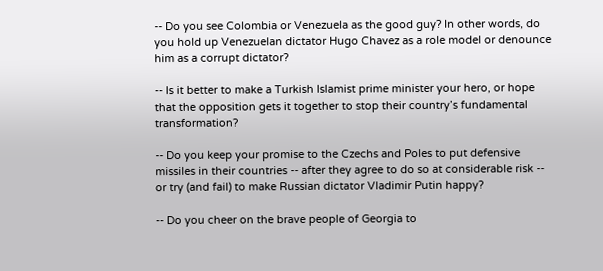-- Do you see Colombia or Venezuela as the good guy? In other words, do you hold up Venezuelan dictator Hugo Chavez as a role model or denounce him as a corrupt dictator?

-- Is it better to make a Turkish Islamist prime minister your hero, or hope that the opposition gets it together to stop their country’s fundamental transformation?

-- Do you keep your promise to the Czechs and Poles to put defensive missiles in their countries -- after they agree to do so at considerable risk -- or try (and fail) to make Russian dictator Vladimir Putin happy?

-- Do you cheer on the brave people of Georgia to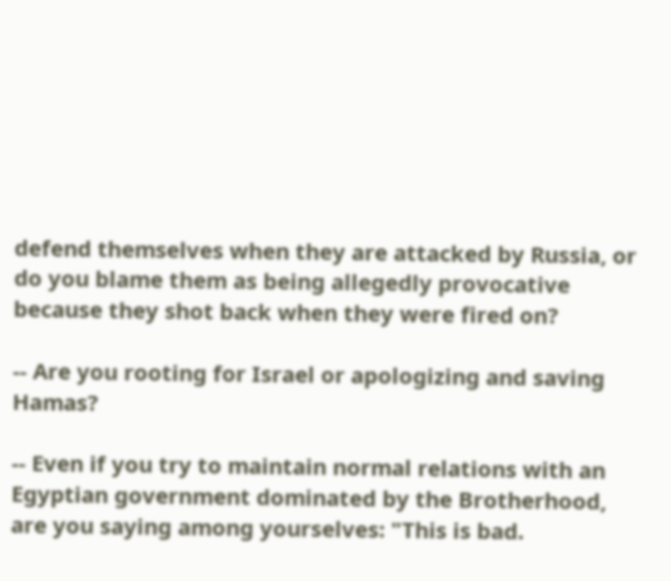defend themselves when they are attacked by Russia, or do you blame them as being allegedly provocative because they shot back when they were fired on?

-- Are you rooting for Israel or apologizing and saving Hamas?

-- Even if you try to maintain normal relations with an Egyptian government dominated by the Brotherhood, are you saying among yourselves: "This is bad.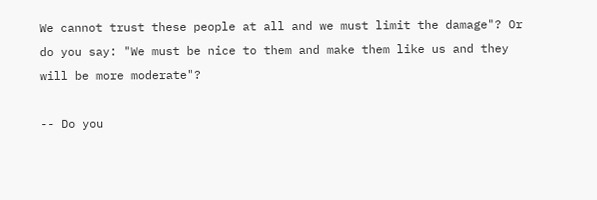We cannot trust these people at all and we must limit the damage"? Or do you say: "We must be nice to them and make them like us and they will be more moderate"?

-- Do you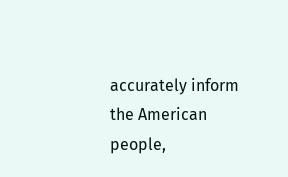accurately inform the American people,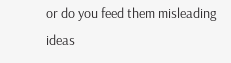or do you feed them misleading ideas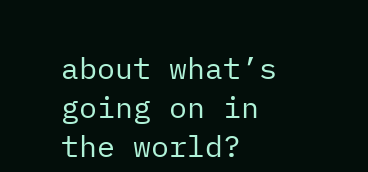about what’s going on in the world?